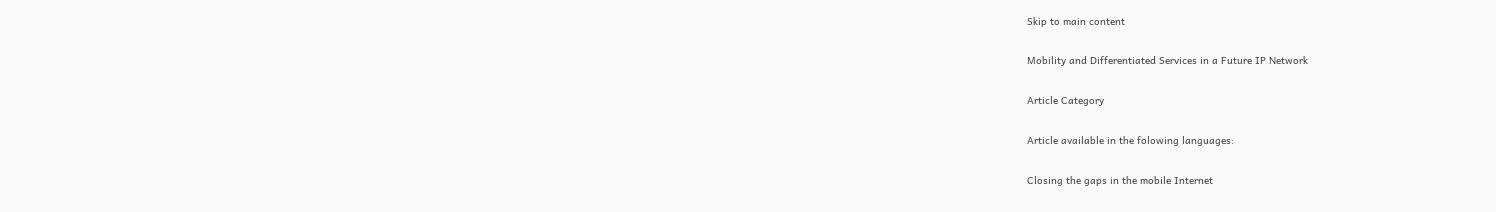Skip to main content

Mobility and Differentiated Services in a Future IP Network

Article Category

Article available in the folowing languages:

Closing the gaps in the mobile Internet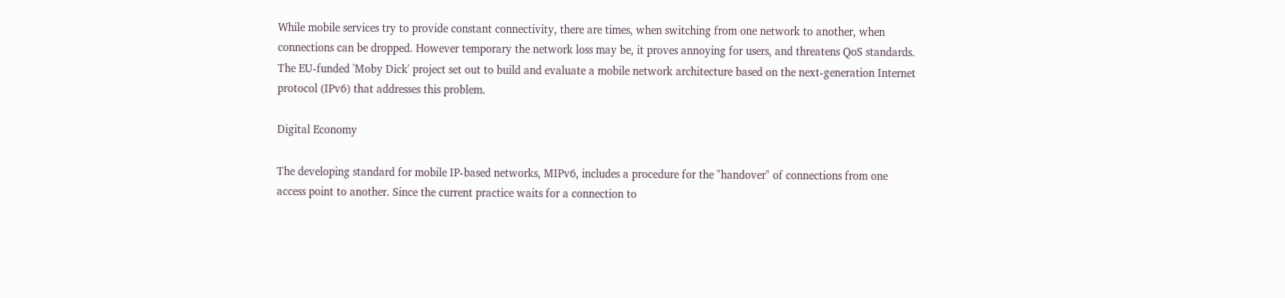While mobile services try to provide constant connectivity, there are times, when switching from one network to another, when connections can be dropped. However temporary the network loss may be, it proves annoying for users, and threatens QoS standards. The EU-funded 'Moby Dick' project set out to build and evaluate a mobile network architecture based on the next-generation Internet protocol (IPv6) that addresses this problem.

Digital Economy

The developing standard for mobile IP-based networks, MIPv6, includes a procedure for the "handover" of connections from one access point to another. Since the current practice waits for a connection to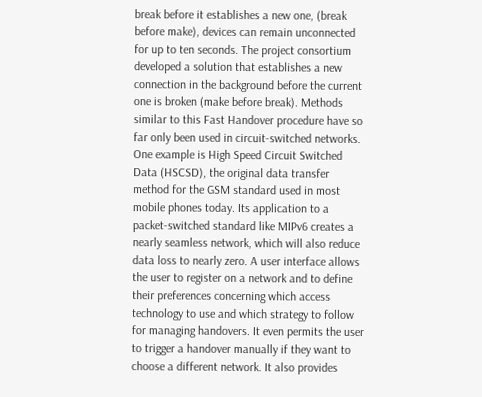break before it establishes a new one, (break before make), devices can remain unconnected for up to ten seconds. The project consortium developed a solution that establishes a new connection in the background before the current one is broken (make before break). Methods similar to this Fast Handover procedure have so far only been used in circuit-switched networks. One example is High Speed Circuit Switched Data (HSCSD), the original data transfer method for the GSM standard used in most mobile phones today. Its application to a packet-switched standard like MIPv6 creates a nearly seamless network, which will also reduce data loss to nearly zero. A user interface allows the user to register on a network and to define their preferences concerning which access technology to use and which strategy to follow for managing handovers. It even permits the user to trigger a handover manually if they want to choose a different network. It also provides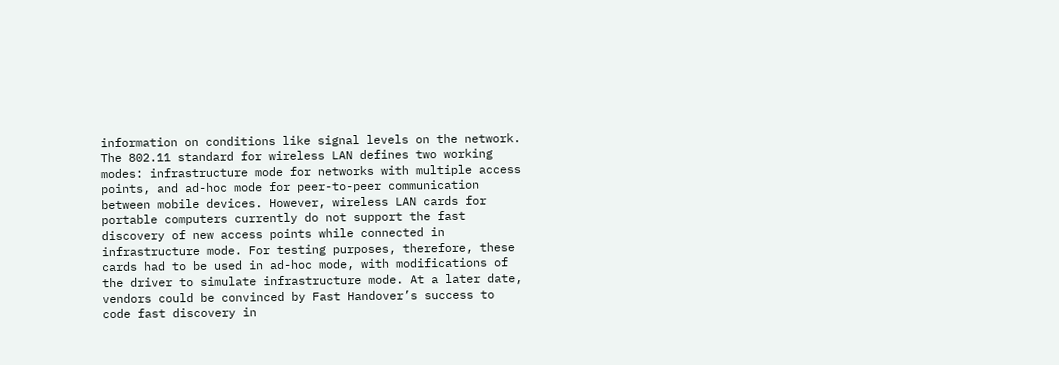information on conditions like signal levels on the network. The 802.11 standard for wireless LAN defines two working modes: infrastructure mode for networks with multiple access points, and ad-hoc mode for peer-to-peer communication between mobile devices. However, wireless LAN cards for portable computers currently do not support the fast discovery of new access points while connected in infrastructure mode. For testing purposes, therefore, these cards had to be used in ad-hoc mode, with modifications of the driver to simulate infrastructure mode. At a later date, vendors could be convinced by Fast Handover’s success to code fast discovery in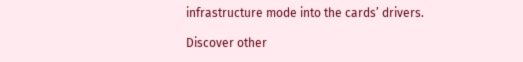infrastructure mode into the cards’ drivers.

Discover other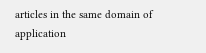articles in the same domain of application